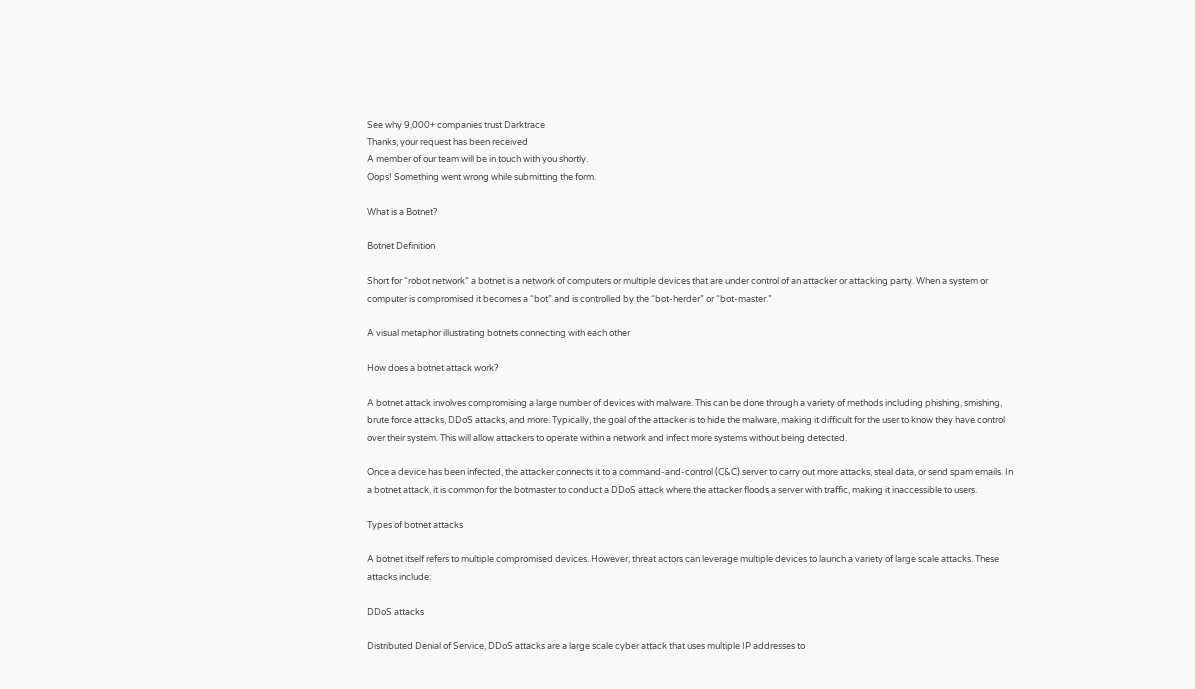See why 9,000+ companies trust Darktrace
Thanks, your request has been received
A member of our team will be in touch with you shortly.
Oops! Something went wrong while submitting the form.

What is a Botnet?

Botnet Definition

Short for “robot network” a botnet is a network of computers or multiple devices that are under control of an attacker or attacking party. When a system or computer is compromised it becomes a “bot” and is controlled by the “bot-herder” or “bot-master.”

A visual metaphor illustrating botnets connecting with each other

How does a botnet attack work?

A botnet attack involves compromising a large number of devices with malware. This can be done through a variety of methods including phishing, smishing, brute force attacks, DDoS attacks, and more. Typically, the goal of the attacker is to hide the malware, making it difficult for the user to know they have control over their system. This will allow attackers to operate within a network and infect more systems without being detected.

Once a device has been infected, the attacker connects it to a command-and-control (C&C) server to carry out more attacks, steal data, or send spam emails. In a botnet attack, it is common for the botmaster to conduct a DDoS attack where the attacker floods a server with traffic, making it inaccessible to users.

Types of botnet attacks

A botnet itself refers to multiple compromised devices. However, threat actors can leverage multiple devices to launch a variety of large scale attacks. These attacks include:

DDoS attacks

Distributed Denial of Service, DDoS attacks are a large scale cyber attack that uses multiple IP addresses to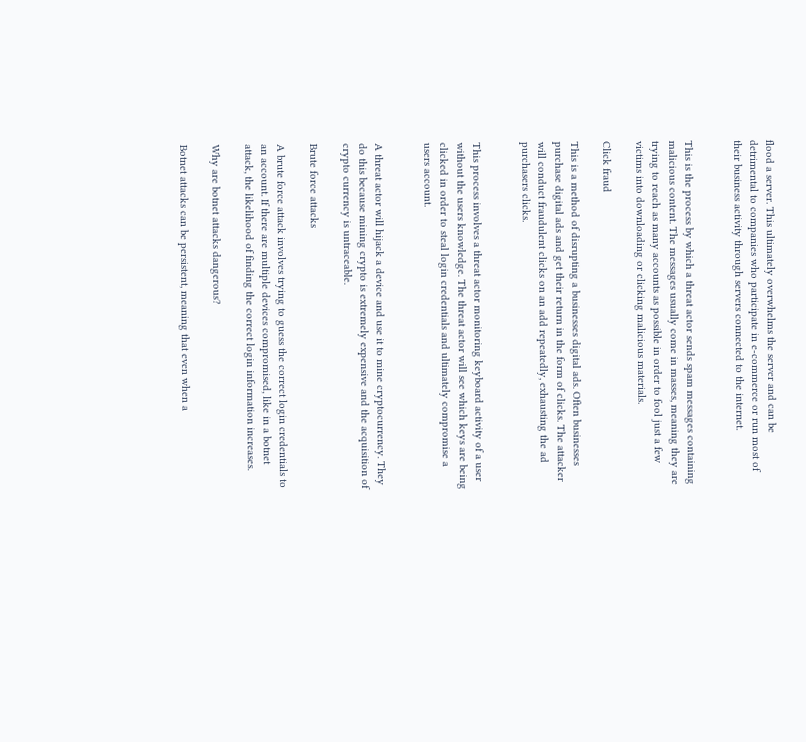flood a server. This ultimately overwhelms the server and can be detrimental to companies who participate in e-commerce or run most of their business activity through servers connected to the internet.


This is the process by which a threat actor sends spam messages containing malicious content. The messages usually come in masses, meaning they are trying to reach as many accounts as possible in order to fool just a few victims into downloading or clicking malicious materials.

Click fraud

This is a method of disrupting a businesses digital ads. Often businesses purchase digital ads and get their return in the form of clicks. The attacker will conduct fraudulent clicks on an add repeatedly, exhausting the ad purchasers clicks.


This process involves a threat actor monitoring keyboard activity of a user without the users knowledge. The threat actor will see which keys are being clicked in order to steal login credentials and ultimately compromise a users account.


A threat actor will hijack a device and use it to mine cryptocurrency. They do this because mining crypto is extremely expensive and the acquisition of crypto currency is untraceable.

Brute force attacks

A brute force attack involves trying to guess the correct login credentials to an account. If there are multiple devices compromised, like in a botnet attack, the likelihood of finding the correct login information increases.

Why are botnet attacks dangerous?

Botnet attacks can be persistent, meaning that even when a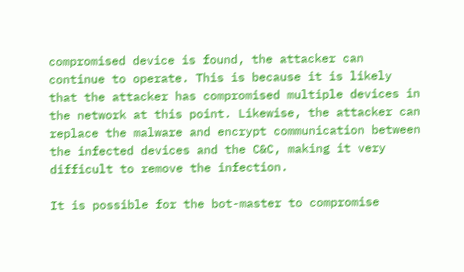compromised device is found, the attacker can continue to operate. This is because it is likely that the attacker has compromised multiple devices in the network at this point. Likewise, the attacker can replace the malware and encrypt communication between the infected devices and the C&C, making it very difficult to remove the infection.

It is possible for the bot-master to compromise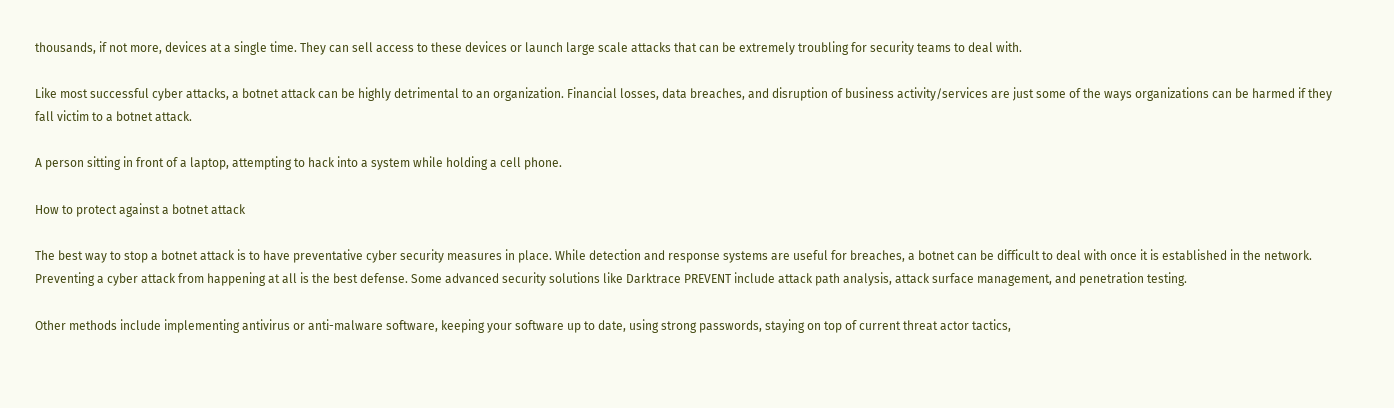thousands, if not more, devices at a single time. They can sell access to these devices or launch large scale attacks that can be extremely troubling for security teams to deal with.

Like most successful cyber attacks, a botnet attack can be highly detrimental to an organization. Financial losses, data breaches, and disruption of business activity/services are just some of the ways organizations can be harmed if they fall victim to a botnet attack.

A person sitting in front of a laptop, attempting to hack into a system while holding a cell phone.

How to protect against a botnet attack

The best way to stop a botnet attack is to have preventative cyber security measures in place. While detection and response systems are useful for breaches, a botnet can be difficult to deal with once it is established in the network. Preventing a cyber attack from happening at all is the best defense. Some advanced security solutions like Darktrace PREVENT include attack path analysis, attack surface management, and penetration testing.

Other methods include implementing antivirus or anti-malware software, keeping your software up to date, using strong passwords, staying on top of current threat actor tactics,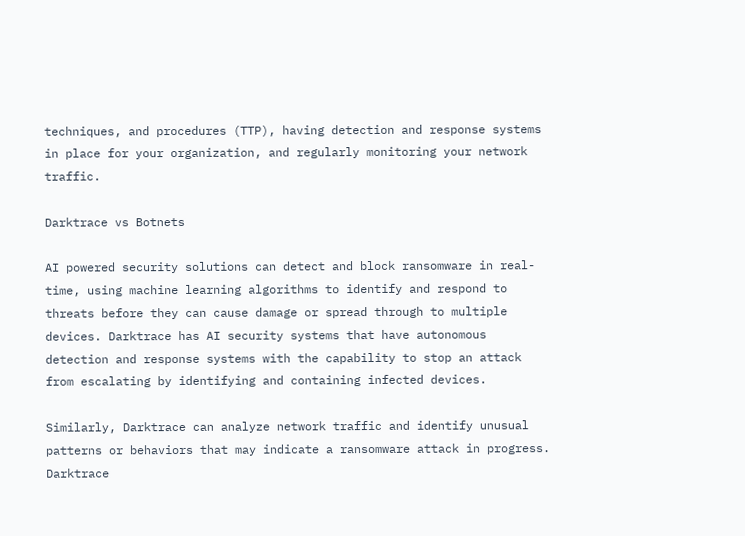techniques, and procedures (TTP), having detection and response systems in place for your organization, and regularly monitoring your network traffic.

Darktrace vs Botnets

AI powered security solutions can detect and block ransomware in real-time, using machine learning algorithms to identify and respond to threats before they can cause damage or spread through to multiple devices. Darktrace has AI security systems that have autonomous detection and response systems with the capability to stop an attack from escalating by identifying and containing infected devices.

Similarly, Darktrace can analyze network traffic and identify unusual patterns or behaviors that may indicate a ransomware attack in progress. Darktrace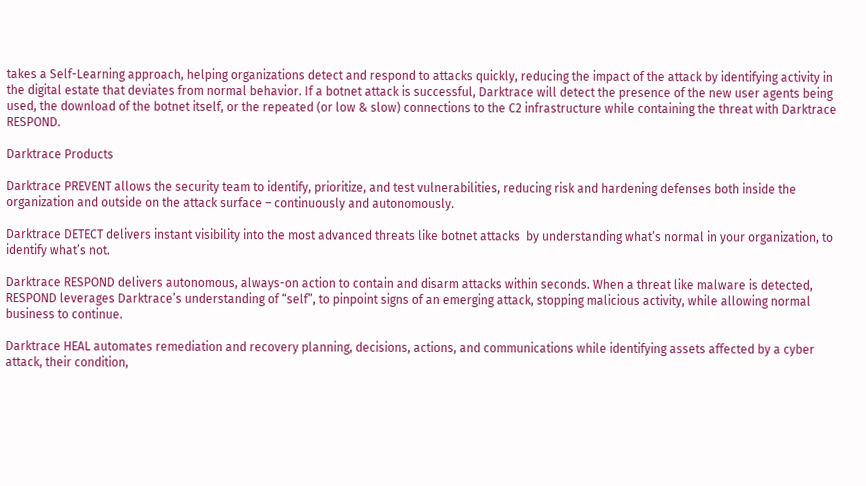takes a Self-Learning approach, helping organizations detect and respond to attacks quickly, reducing the impact of the attack by identifying activity in the digital estate that deviates from normal behavior. If a botnet attack is successful, Darktrace will detect the presence of the new user agents being used, the download of the botnet itself, or the repeated (or low & slow) connections to the C2 infrastructure while containing the threat with Darktrace RESPOND.

Darktrace Products

Darktrace PREVENT allows the security team to identify, prioritize, and test vulnerabilities, reducing risk and hardening defenses both inside the organization and outside on the attack surface – continuously and autonomously.

Darktrace DETECT delivers instant visibility into the most advanced threats like botnet attacks  by understanding what’s normal in your organization, to identify what’s not.

Darktrace RESPOND delivers autonomous, always-on action to contain and disarm attacks within seconds. When a threat like malware is detected, RESPOND leverages Darktrace’s understanding of “self”, to pinpoint signs of an emerging attack, stopping malicious activity, while allowing normal business to continue.

Darktrace HEAL automates remediation and recovery planning, decisions, actions, and communications while identifying assets affected by a cyber attack, their condition,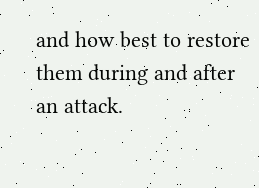and how best to restore them during and after an attack.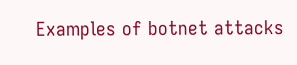Examples of botnet attacks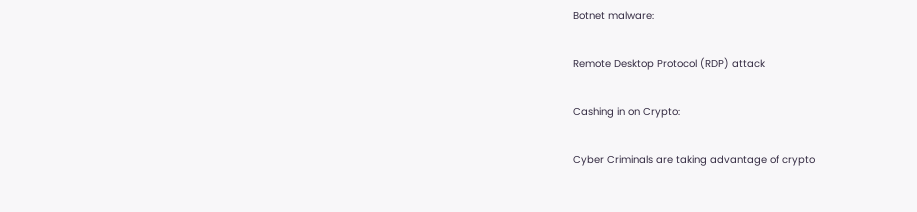Botnet malware:

Remote Desktop Protocol (RDP) attack

Cashing in on Crypto:

Cyber Criminals are taking advantage of crypto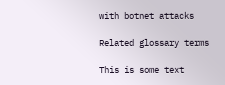with botnet attacks

Related glossary terms

This is some text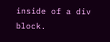inside of a div block.